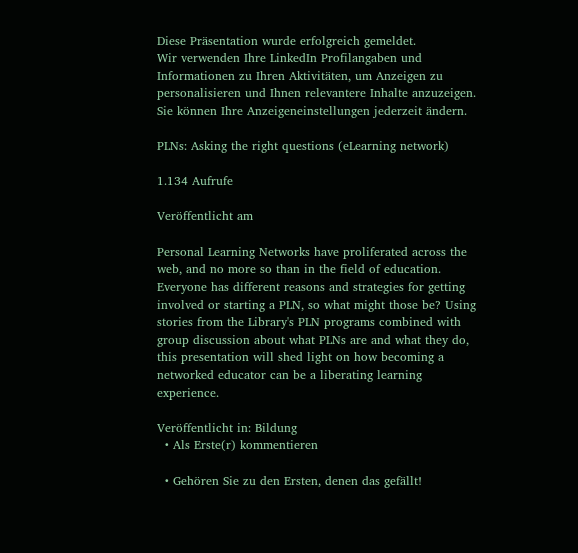Diese Präsentation wurde erfolgreich gemeldet.
Wir verwenden Ihre LinkedIn Profilangaben und Informationen zu Ihren Aktivitäten, um Anzeigen zu personalisieren und Ihnen relevantere Inhalte anzuzeigen. Sie können Ihre Anzeigeneinstellungen jederzeit ändern.

PLNs: Asking the right questions (eLearning network)

1.134 Aufrufe

Veröffentlicht am

Personal Learning Networks have proliferated across the web, and no more so than in the field of education. Everyone has different reasons and strategies for getting involved or starting a PLN, so what might those be? Using stories from the Library's PLN programs combined with group discussion about what PLNs are and what they do, this presentation will shed light on how becoming a networked educator can be a liberating learning experience.

Veröffentlicht in: Bildung
  • Als Erste(r) kommentieren

  • Gehören Sie zu den Ersten, denen das gefällt!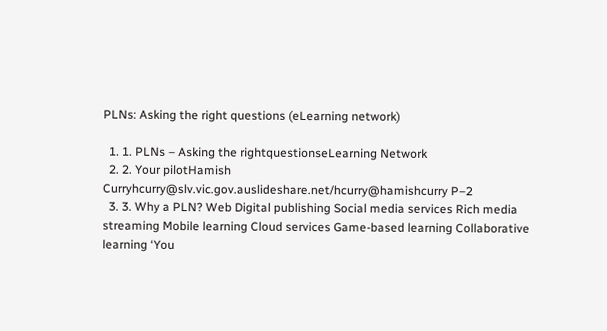PLNs: Asking the right questions (eLearning network)

  1. 1. PLNs – Asking the rightquestionseLearning Network
  2. 2. Your pilotHamish Curryhcurry@slv.vic.gov.auslideshare.net/hcurry@hamishcurry P–2
  3. 3. Why a PLN? Web Digital publishing Social media services Rich media streaming Mobile learning Cloud services Game-based learning Collaborative learning ‘You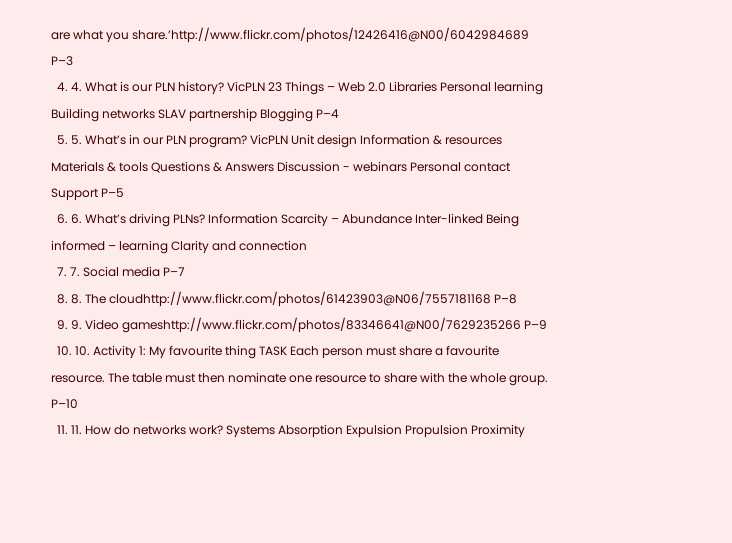are what you share.’http://www.flickr.com/photos/12426416@N00/6042984689 P–3
  4. 4. What is our PLN history? VicPLN 23 Things – Web 2.0 Libraries Personal learning Building networks SLAV partnership Blogging P–4
  5. 5. What’s in our PLN program? VicPLN Unit design Information & resources Materials & tools Questions & Answers Discussion - webinars Personal contact Support P–5
  6. 6. What’s driving PLNs? Information Scarcity – Abundance Inter-linked Being informed – learning Clarity and connection
  7. 7. Social media P–7
  8. 8. The cloudhttp://www.flickr.com/photos/61423903@N06/7557181168 P–8
  9. 9. Video gameshttp://www.flickr.com/photos/83346641@N00/7629235266 P–9
  10. 10. Activity 1: My favourite thing TASK Each person must share a favourite resource. The table must then nominate one resource to share with the whole group. P–10
  11. 11. How do networks work? Systems Absorption Expulsion Propulsion Proximity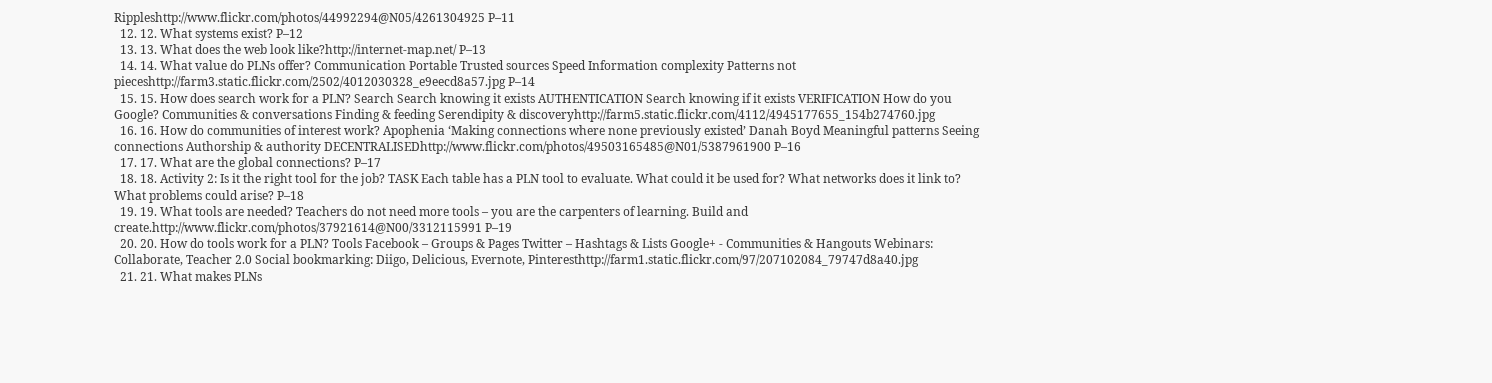Rippleshttp://www.flickr.com/photos/44992294@N05/4261304925 P–11
  12. 12. What systems exist? P–12
  13. 13. What does the web look like?http://internet-map.net/ P–13
  14. 14. What value do PLNs offer? Communication Portable Trusted sources Speed Information complexity Patterns not pieceshttp://farm3.static.flickr.com/2502/4012030328_e9eecd8a57.jpg P–14
  15. 15. How does search work for a PLN? Search Search knowing it exists AUTHENTICATION Search knowing if it exists VERIFICATION How do you Google? Communities & conversations Finding & feeding Serendipity & discoveryhttp://farm5.static.flickr.com/4112/4945177655_154b274760.jpg
  16. 16. How do communities of interest work? Apophenia ‘Making connections where none previously existed’ Danah Boyd Meaningful patterns Seeing connections Authorship & authority DECENTRALISEDhttp://www.flickr.com/photos/49503165485@N01/5387961900 P–16
  17. 17. What are the global connections? P–17
  18. 18. Activity 2: Is it the right tool for the job? TASK Each table has a PLN tool to evaluate. What could it be used for? What networks does it link to? What problems could arise? P–18
  19. 19. What tools are needed? Teachers do not need more tools – you are the carpenters of learning. Build and create.http://www.flickr.com/photos/37921614@N00/3312115991 P–19
  20. 20. How do tools work for a PLN? Tools Facebook – Groups & Pages Twitter – Hashtags & Lists Google+ - Communities & Hangouts Webinars: Collaborate, Teacher 2.0 Social bookmarking: Diigo, Delicious, Evernote, Pinteresthttp://farm1.static.flickr.com/97/207102084_79747d8a40.jpg
  21. 21. What makes PLNs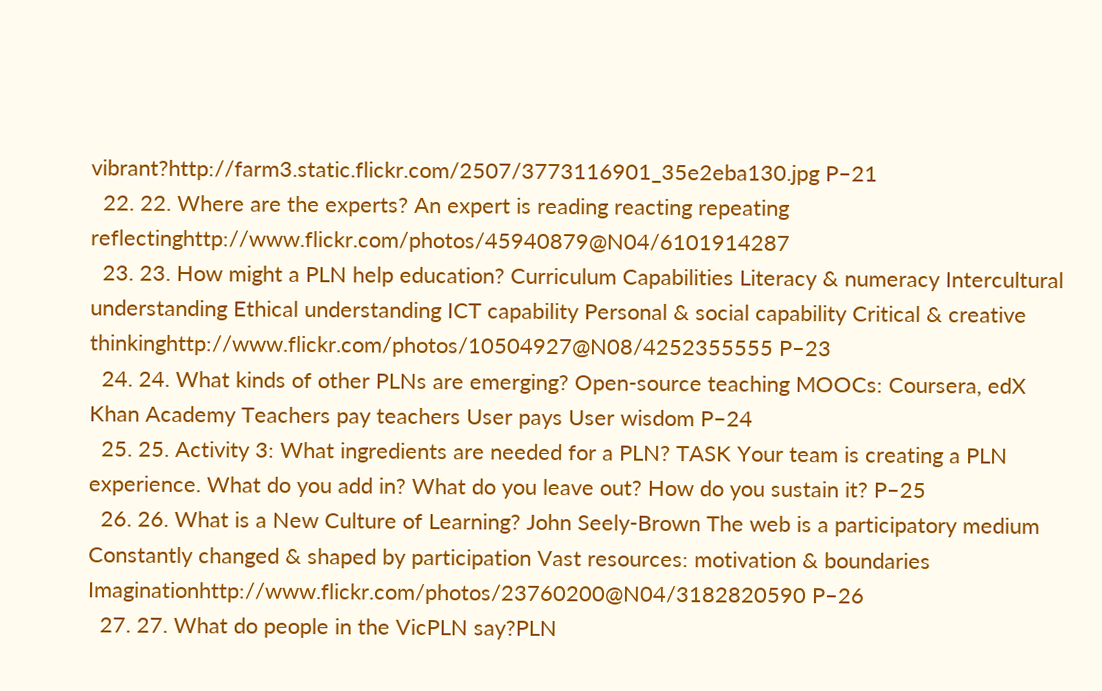vibrant?http://farm3.static.flickr.com/2507/3773116901_35e2eba130.jpg P–21
  22. 22. Where are the experts? An expert is reading reacting repeating reflectinghttp://www.flickr.com/photos/45940879@N04/6101914287
  23. 23. How might a PLN help education? Curriculum Capabilities Literacy & numeracy Intercultural understanding Ethical understanding ICT capability Personal & social capability Critical & creative thinkinghttp://www.flickr.com/photos/10504927@N08/4252355555 P–23
  24. 24. What kinds of other PLNs are emerging? Open-source teaching MOOCs: Coursera, edX Khan Academy Teachers pay teachers User pays User wisdom P–24
  25. 25. Activity 3: What ingredients are needed for a PLN? TASK Your team is creating a PLN experience. What do you add in? What do you leave out? How do you sustain it? P–25
  26. 26. What is a New Culture of Learning? John Seely-Brown The web is a participatory medium Constantly changed & shaped by participation Vast resources: motivation & boundaries Imaginationhttp://www.flickr.com/photos/23760200@N04/3182820590 P–26
  27. 27. What do people in the VicPLN say?PLN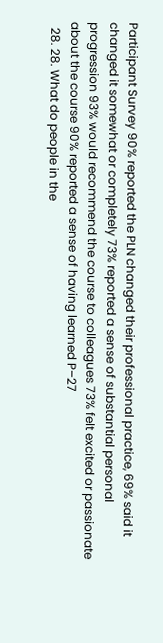Participant Survey 90% reported the PLN changed their professional practice, 69% said it changed it somewhat or completely 73% reported a sense of substantial personal progression 93% would recommend the course to colleagues 73% felt excited or passionate about the course 90% reported a sense of having learned P–27
  28. 28. What do people in the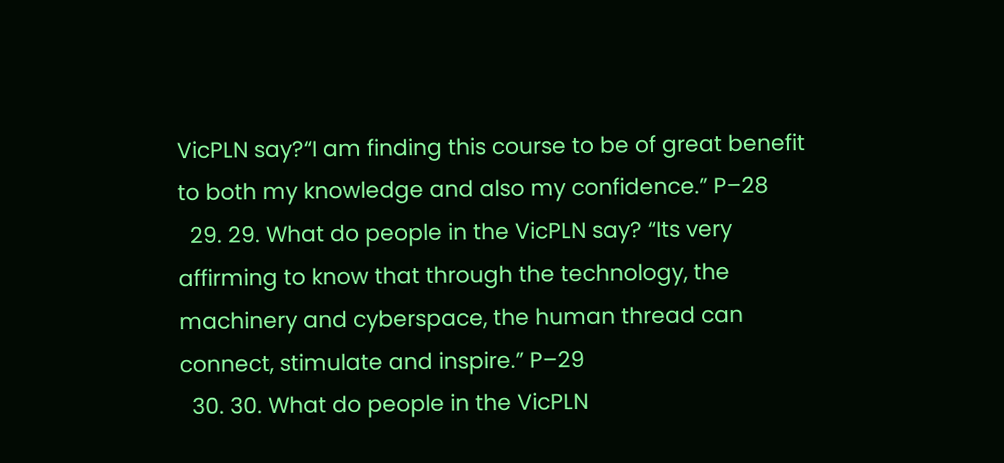VicPLN say?“I am finding this course to be of great benefit to both my knowledge and also my confidence.” P–28
  29. 29. What do people in the VicPLN say? “Its very affirming to know that through the technology, the machinery and cyberspace, the human thread can connect, stimulate and inspire.” P–29
  30. 30. What do people in the VicPLN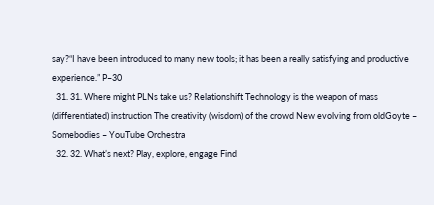say?“I have been introduced to many new tools; it has been a really satisfying and productive experience.” P–30
  31. 31. Where might PLNs take us? Relationshift Technology is the weapon of mass (differentiated) instruction The creativity (wisdom) of the crowd New evolving from oldGoyte – Somebodies – YouTube Orchestra
  32. 32. What’s next? Play, explore, engage Find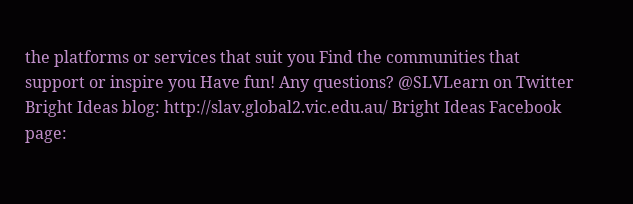the platforms or services that suit you Find the communities that support or inspire you Have fun! Any questions? @SLVLearn on Twitter Bright Ideas blog: http://slav.global2.vic.edu.au/ Bright Ideas Facebook page: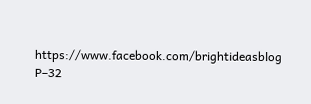https://www.facebook.com/brightideasblog P–32